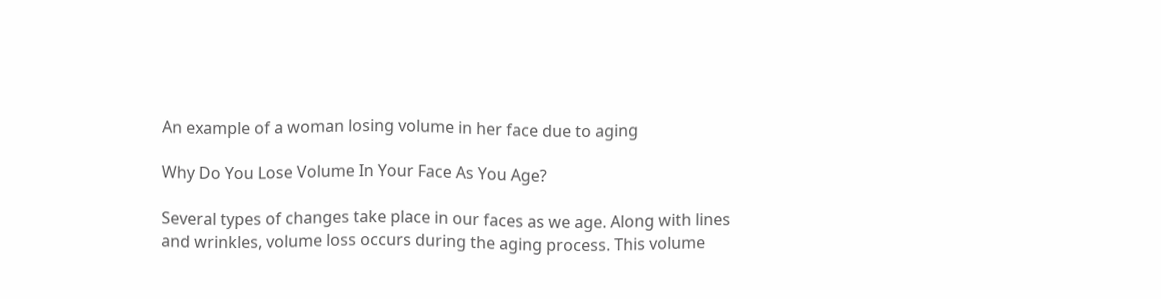An example of a woman losing volume in her face due to aging

Why Do You Lose Volume In Your Face As You Age?

Several types of changes take place in our faces as we age. Along with lines and wrinkles, volume loss occurs during the aging process. This volume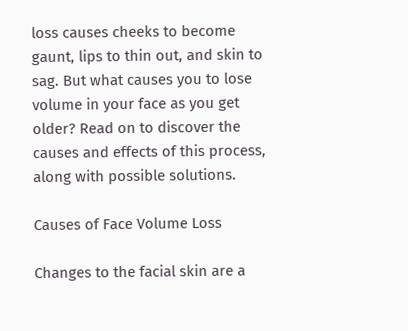loss causes cheeks to become gaunt, lips to thin out, and skin to sag. But what causes you to lose volume in your face as you get older? Read on to discover the causes and effects of this process, along with possible solutions.

Causes of Face Volume Loss

Changes to the facial skin are a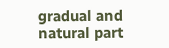gradual and natural part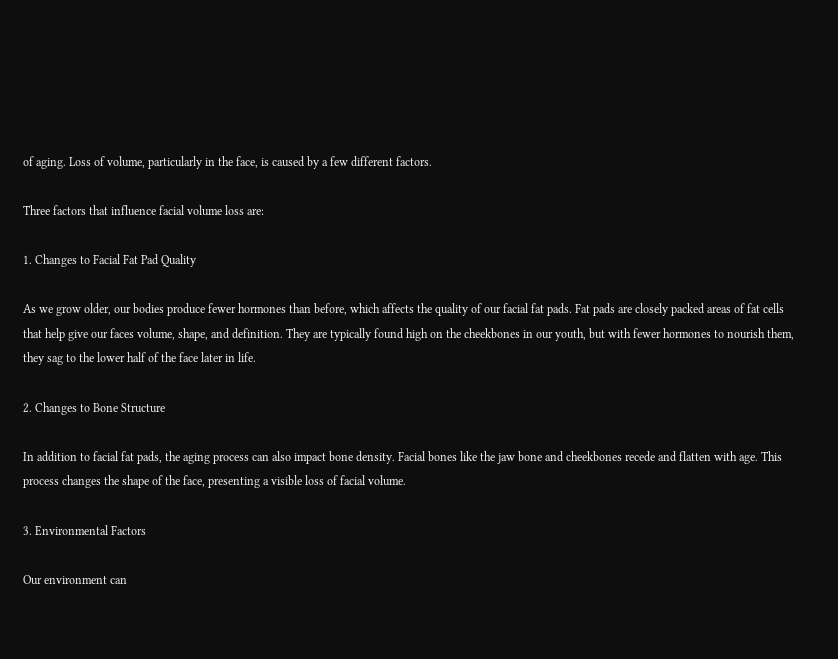of aging. Loss of volume, particularly in the face, is caused by a few different factors.

Three factors that influence facial volume loss are:

1. Changes to Facial Fat Pad Quality

As we grow older, our bodies produce fewer hormones than before, which affects the quality of our facial fat pads. Fat pads are closely packed areas of fat cells that help give our faces volume, shape, and definition. They are typically found high on the cheekbones in our youth, but with fewer hormones to nourish them, they sag to the lower half of the face later in life.

2. Changes to Bone Structure

In addition to facial fat pads, the aging process can also impact bone density. Facial bones like the jaw bone and cheekbones recede and flatten with age. This process changes the shape of the face, presenting a visible loss of facial volume.

3. Environmental Factors

Our environment can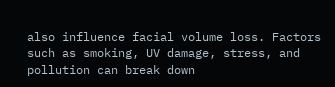also influence facial volume loss. Factors such as smoking, UV damage, stress, and pollution can break down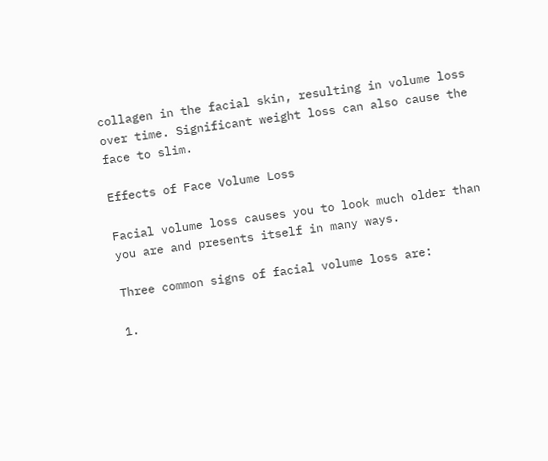collagen in the facial skin, resulting in volume loss over time. Significant weight loss can also cause the face to slim.

Effects of Face Volume Loss

Facial volume loss causes you to look much older than you are and presents itself in many ways.

Three common signs of facial volume loss are:

1.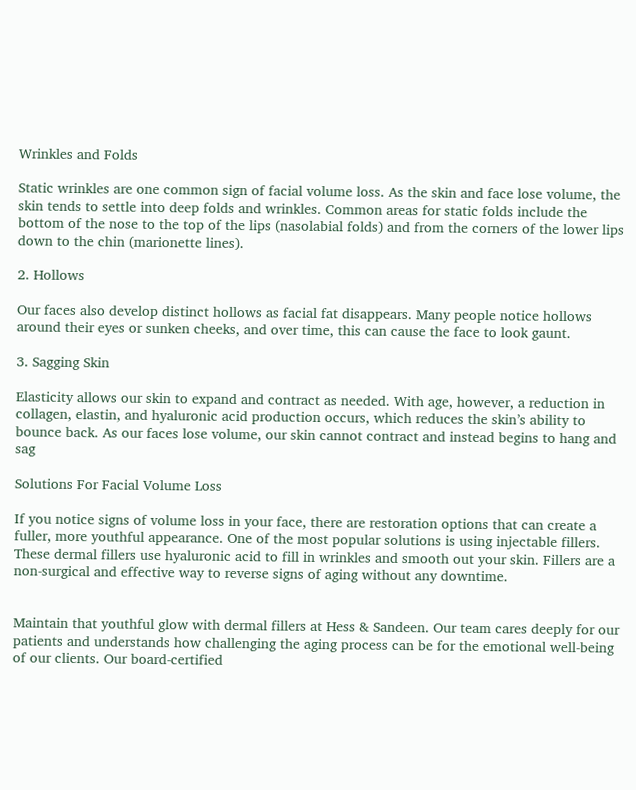Wrinkles and Folds

Static wrinkles are one common sign of facial volume loss. As the skin and face lose volume, the skin tends to settle into deep folds and wrinkles. Common areas for static folds include the bottom of the nose to the top of the lips (nasolabial folds) and from the corners of the lower lips down to the chin (marionette lines).

2. Hollows

Our faces also develop distinct hollows as facial fat disappears. Many people notice hollows around their eyes or sunken cheeks, and over time, this can cause the face to look gaunt.

3. Sagging Skin

Elasticity allows our skin to expand and contract as needed. With age, however, a reduction in collagen, elastin, and hyaluronic acid production occurs, which reduces the skin’s ability to bounce back. As our faces lose volume, our skin cannot contract and instead begins to hang and sag

Solutions For Facial Volume Loss

If you notice signs of volume loss in your face, there are restoration options that can create a fuller, more youthful appearance. One of the most popular solutions is using injectable fillers. These dermal fillers use hyaluronic acid to fill in wrinkles and smooth out your skin. Fillers are a non-surgical and effective way to reverse signs of aging without any downtime.


Maintain that youthful glow with dermal fillers at Hess & Sandeen. Our team cares deeply for our patients and understands how challenging the aging process can be for the emotional well-being of our clients. Our board-certified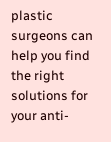plastic surgeons can help you find the right solutions for your anti-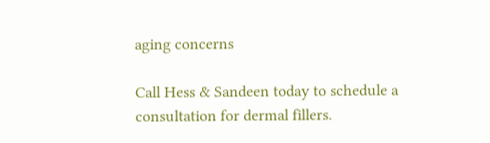aging concerns

Call Hess & Sandeen today to schedule a consultation for dermal fillers.